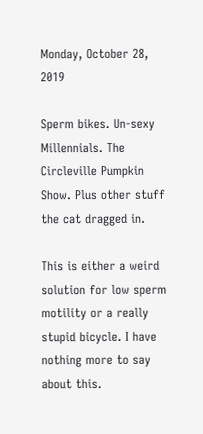Monday, October 28, 2019

Sperm bikes. Un-sexy Millennials. The Circleville Pumpkin Show. Plus other stuff the cat dragged in.

This is either a weird solution for low sperm motility or a really
stupid bicycle. I have nothing more to say about this.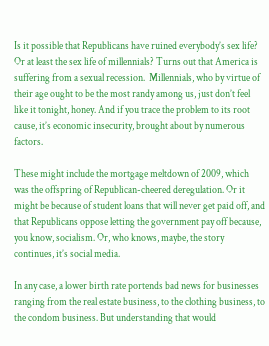Is it possible that Republicans have ruined everybody’s sex life? Or at least the sex life of millennials? Turns out that America is suffering from a sexual recession.  Millennials, who by virtue of their age ought to be the most randy among us, just don’t feel like it tonight, honey. And if you trace the problem to its root cause, it’s economic insecurity, brought about by numerous factors.

These might include the mortgage meltdown of 2009, which was the offspring of Republican-cheered deregulation. Or it might be because of student loans that will never get paid off, and that Republicans oppose letting the government pay off because, you know, socialism. Or, who knows, maybe, the story continues, it’s social media.

In any case, a lower birth rate portends bad news for businesses ranging from the real estate business, to the clothing business, to the condom business. But understanding that would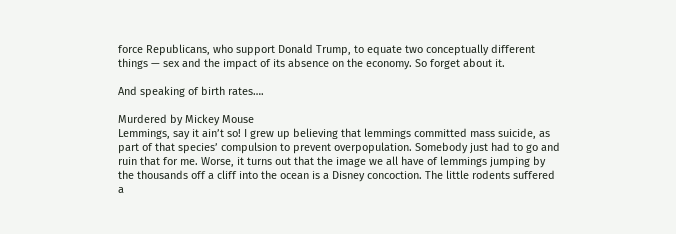force Republicans, who support Donald Trump, to equate two conceptually different things — sex and the impact of its absence on the economy. So forget about it.

And speaking of birth rates….

Murdered by Mickey Mouse
Lemmings, say it ain’t so! I grew up believing that lemmings committed mass suicide, as part of that species’ compulsion to prevent overpopulation. Somebody just had to go and ruin that for me. Worse, it turns out that the image we all have of lemmings jumping by the thousands off a cliff into the ocean is a Disney concoction. The little rodents suffered a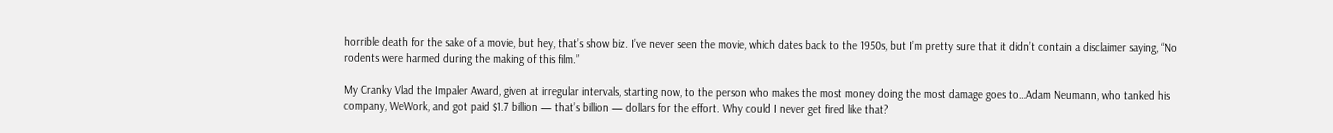horrible death for the sake of a movie, but hey, that’s show biz. I’ve never seen the movie, which dates back to the 1950s, but I’m pretty sure that it didn’t contain a disclaimer saying, “No rodents were harmed during the making of this film.”

My Cranky Vlad the Impaler Award, given at irregular intervals, starting now, to the person who makes the most money doing the most damage goes to…Adam Neumann, who tanked his company, WeWork, and got paid $1.7 billion — that’s billion — dollars for the effort. Why could I never get fired like that?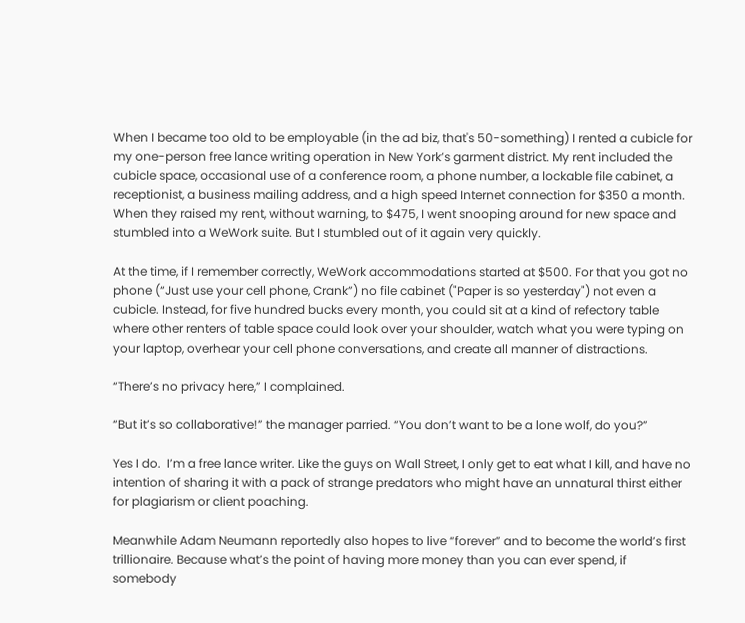When I became too old to be employable (in the ad biz, that's 50-something) I rented a cubicle for my one-person free lance writing operation in New York’s garment district. My rent included the cubicle space, occasional use of a conference room, a phone number, a lockable file cabinet, a receptionist, a business mailing address, and a high speed Internet connection for $350 a month. When they raised my rent, without warning, to $475, I went snooping around for new space and stumbled into a WeWork suite. But I stumbled out of it again very quickly.

At the time, if I remember correctly, WeWork accommodations started at $500. For that you got no phone (“Just use your cell phone, Crank”) no file cabinet ("Paper is so yesterday") not even a cubicle. Instead, for five hundred bucks every month, you could sit at a kind of refectory table where other renters of table space could look over your shoulder, watch what you were typing on your laptop, overhear your cell phone conversations, and create all manner of distractions.

“There’s no privacy here,” I complained.

“But it’s so collaborative!” the manager parried. “You don’t want to be a lone wolf, do you?”

Yes I do.  I’m a free lance writer. Like the guys on Wall Street, I only get to eat what I kill, and have no intention of sharing it with a pack of strange predators who might have an unnatural thirst either for plagiarism or client poaching.

Meanwhile Adam Neumann reportedly also hopes to live “forever” and to become the world’s first trillionaire. Because what’s the point of having more money than you can ever spend, if somebody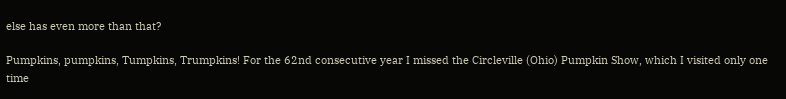else has even more than that?

Pumpkins, pumpkins, Tumpkins, Trumpkins! For the 62nd consecutive year I missed the Circleville (Ohio) Pumpkin Show, which I visited only one time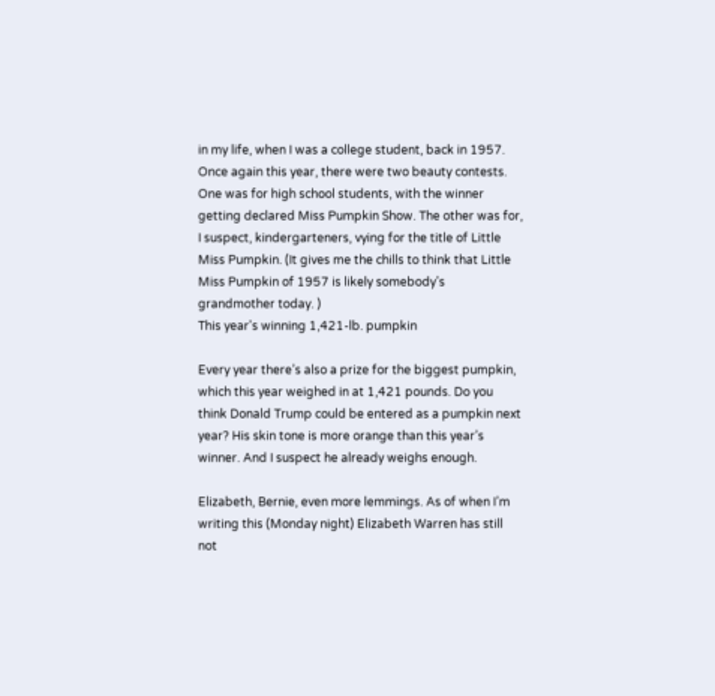in my life, when I was a college student, back in 1957. Once again this year, there were two beauty contests. One was for high school students, with the winner getting declared Miss Pumpkin Show. The other was for, I suspect, kindergarteners, vying for the title of Little Miss Pumpkin. (It gives me the chills to think that Little Miss Pumpkin of 1957 is likely somebody’s grandmother today. )
This year's winning 1,421-lb. pumpkin

Every year there’s also a prize for the biggest pumpkin, which this year weighed in at 1,421 pounds. Do you think Donald Trump could be entered as a pumpkin next year? His skin tone is more orange than this year’s winner. And I suspect he already weighs enough.

Elizabeth, Bernie, even more lemmings. As of when I’m writing this (Monday night) Elizabeth Warren has still not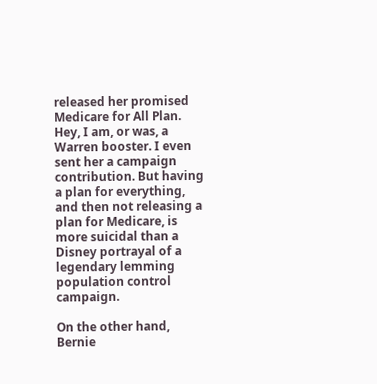released her promised Medicare for All Plan. Hey, I am, or was, a Warren booster. I even sent her a campaign contribution. But having a plan for everything, and then not releasing a plan for Medicare, is more suicidal than a Disney portrayal of a legendary lemming population control campaign.

On the other hand, Bernie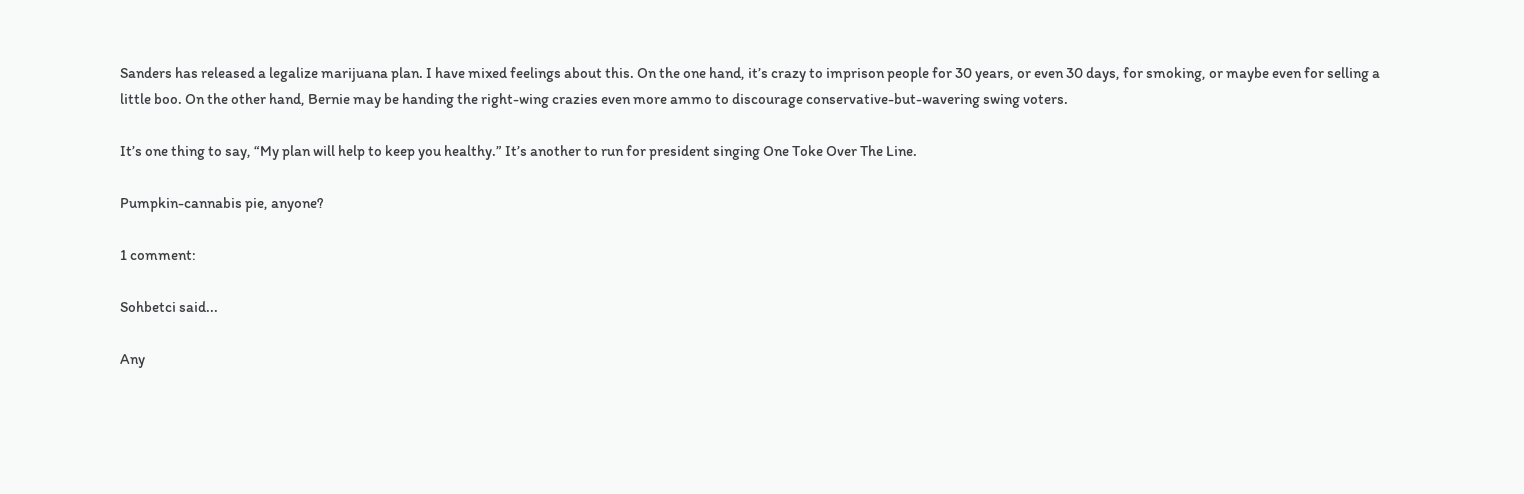Sanders has released a legalize marijuana plan. I have mixed feelings about this. On the one hand, it’s crazy to imprison people for 30 years, or even 30 days, for smoking, or maybe even for selling a little boo. On the other hand, Bernie may be handing the right-wing crazies even more ammo to discourage conservative-but-wavering swing voters.

It’s one thing to say, “My plan will help to keep you healthy.” It’s another to run for president singing One Toke Over The Line.

Pumpkin-cannabis pie, anyone?

1 comment:

Sohbetci said...

Any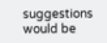suggestions would be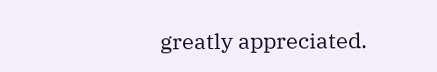greatly appreciated.